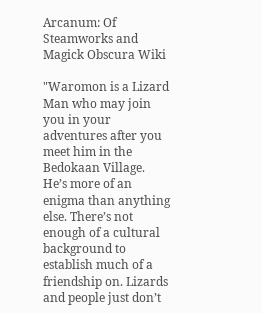Arcanum: Of Steamworks and Magick Obscura Wiki

"Waromon is a Lizard Man who may join you in your adventures after you meet him in the Bedokaan Village. He’s more of an enigma than anything else. There’s not enough of a cultural background to establish much of a friendship on. Lizards and people just don’t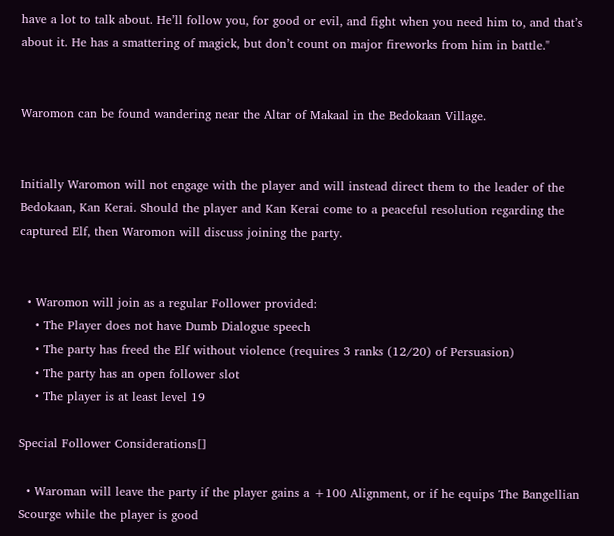have a lot to talk about. He’ll follow you, for good or evil, and fight when you need him to, and that’s about it. He has a smattering of magick, but don’t count on major fireworks from him in battle."


Waromon can be found wandering near the Altar of Makaal in the Bedokaan Village.


Initially Waromon will not engage with the player and will instead direct them to the leader of the Bedokaan, Kan Kerai. Should the player and Kan Kerai come to a peaceful resolution regarding the captured Elf, then Waromon will discuss joining the party.


  • Waromon will join as a regular Follower provided:
    • The Player does not have Dumb Dialogue speech
    • The party has freed the Elf without violence (requires 3 ranks (12/20) of Persuasion)
    • The party has an open follower slot
    • The player is at least level 19

Special Follower Considerations[]

  • Waroman will leave the party if the player gains a +100 Alignment, or if he equips The Bangellian Scourge while the player is good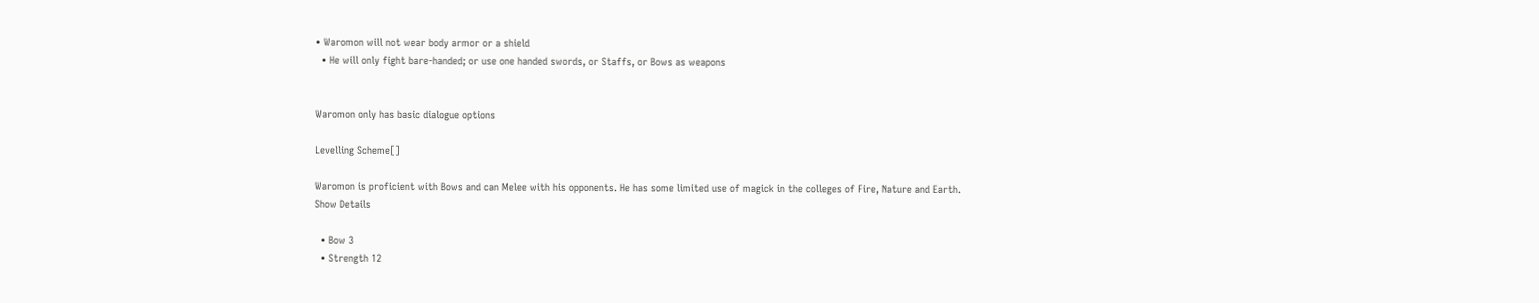• Waromon will not wear body armor or a shield
  • He will only fight bare-handed; or use one handed swords, or Staffs, or Bows as weapons


Waromon only has basic dialogue options

Levelling Scheme[]

Waromon is proficient with Bows and can Melee with his opponents. He has some limited use of magick in the colleges of Fire, Nature and Earth.
Show Details

  • Bow 3
  • Strength 12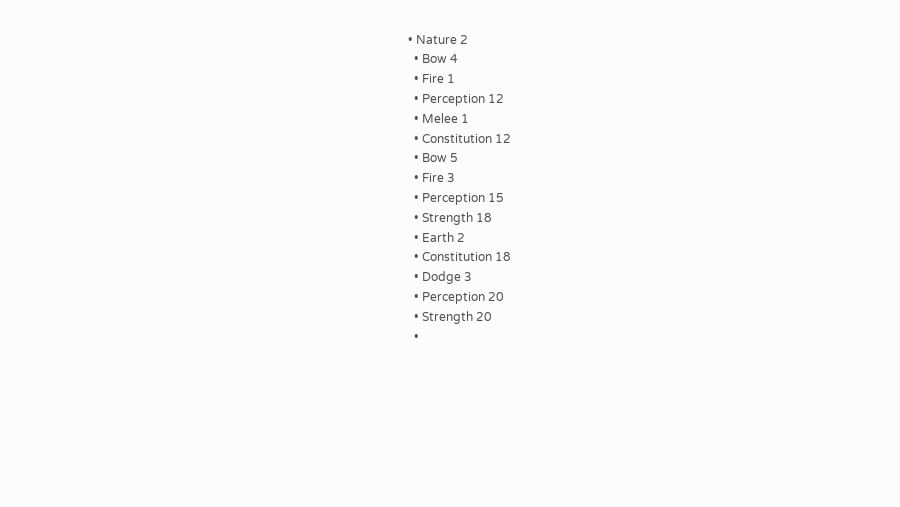• Nature 2
  • Bow 4
  • Fire 1
  • Perception 12
  • Melee 1
  • Constitution 12
  • Bow 5
  • Fire 3
  • Perception 15
  • Strength 18
  • Earth 2
  • Constitution 18
  • Dodge 3
  • Perception 20
  • Strength 20
  •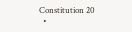Constitution 20
  •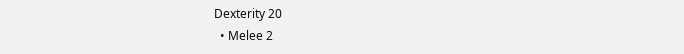Dexterity 20
  • Melee 2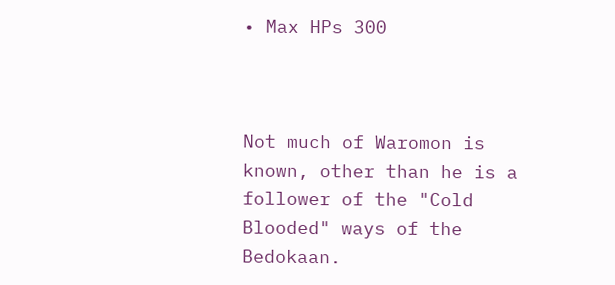• Max HPs 300



Not much of Waromon is known, other than he is a follower of the "Cold Blooded" ways of the Bedokaan.